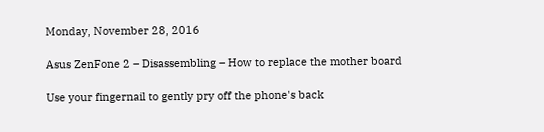Monday, November 28, 2016

Asus ZenFone 2 – Disassembling – How to replace the mother board

Use your fingernail to gently pry off the phone's back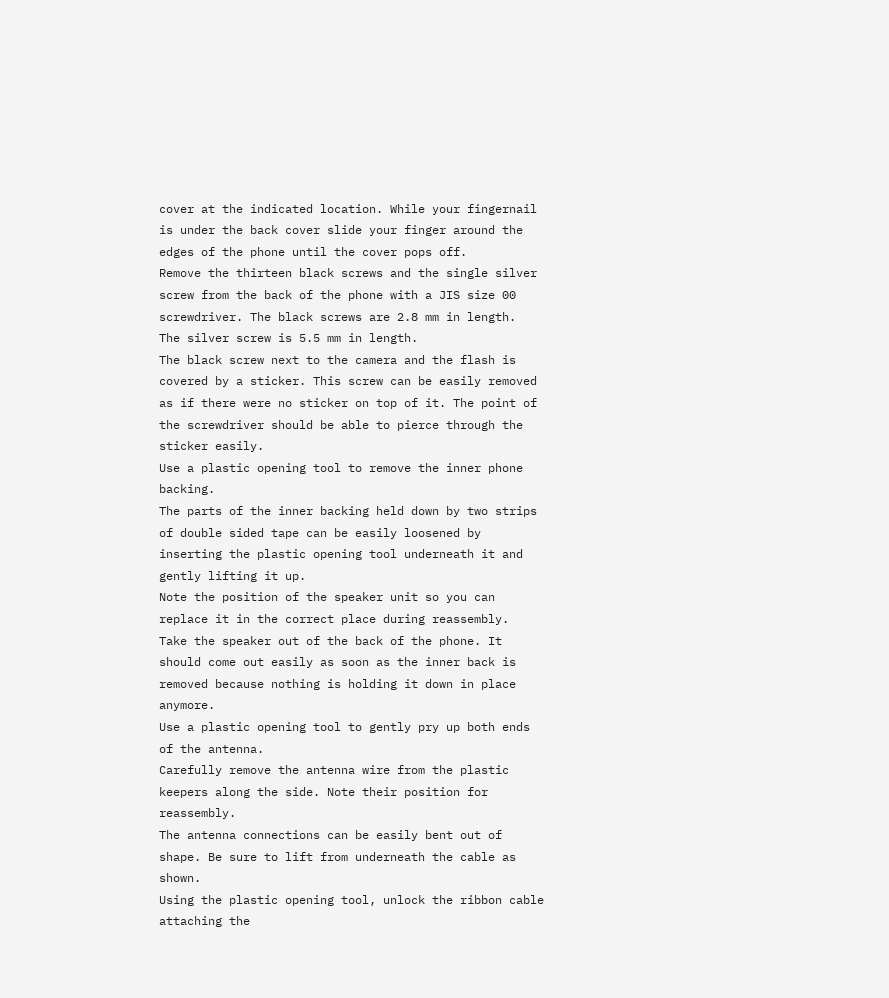cover at the indicated location. While your fingernail is under the back cover slide your finger around the edges of the phone until the cover pops off.
Remove the thirteen black screws and the single silver screw from the back of the phone with a JIS size 00 screwdriver. The black screws are 2.8 mm in length.
The silver screw is 5.5 mm in length.
The black screw next to the camera and the flash is covered by a sticker. This screw can be easily removed as if there were no sticker on top of it. The point of the screwdriver should be able to pierce through the sticker easily.
Use a plastic opening tool to remove the inner phone backing.
The parts of the inner backing held down by two strips of double sided tape can be easily loosened by inserting the plastic opening tool underneath it and gently lifting it up.
Note the position of the speaker unit so you can replace it in the correct place during reassembly.
Take the speaker out of the back of the phone. It should come out easily as soon as the inner back is removed because nothing is holding it down in place anymore.
Use a plastic opening tool to gently pry up both ends of the antenna.
Carefully remove the antenna wire from the plastic keepers along the side. Note their position for reassembly.
The antenna connections can be easily bent out of shape. Be sure to lift from underneath the cable as shown.
Using the plastic opening tool, unlock the ribbon cable attaching the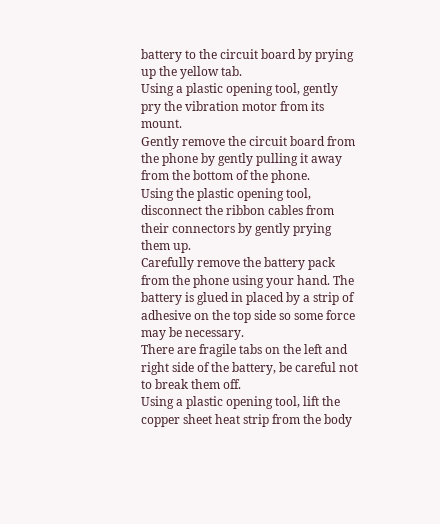battery to the circuit board by prying up the yellow tab.
Using a plastic opening tool, gently pry the vibration motor from its mount.
Gently remove the circuit board from the phone by gently pulling it away from the bottom of the phone.
Using the plastic opening tool, disconnect the ribbon cables from their connectors by gently prying them up.
Carefully remove the battery pack from the phone using your hand. The battery is glued in placed by a strip of adhesive on the top side so some force may be necessary.
There are fragile tabs on the left and right side of the battery, be careful not to break them off.
Using a plastic opening tool, lift the copper sheet heat strip from the body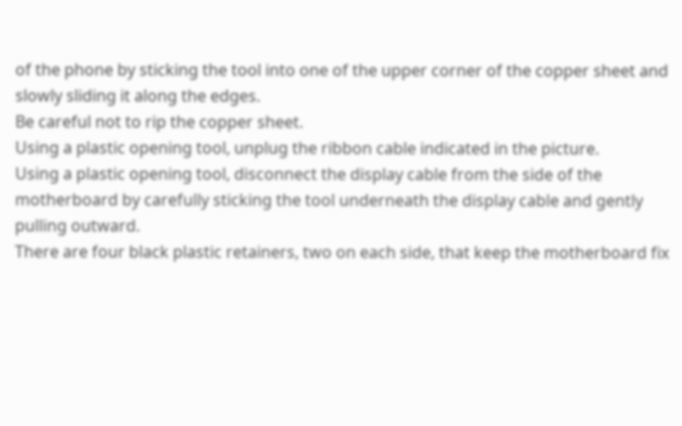of the phone by sticking the tool into one of the upper corner of the copper sheet and slowly sliding it along the edges.
Be careful not to rip the copper sheet.
Using a plastic opening tool, unplug the ribbon cable indicated in the picture.
Using a plastic opening tool, disconnect the display cable from the side of the motherboard by carefully sticking the tool underneath the display cable and gently pulling outward.
There are four black plastic retainers, two on each side, that keep the motherboard fix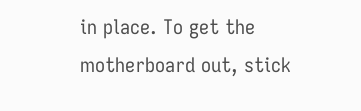in place. To get the motherboard out, stick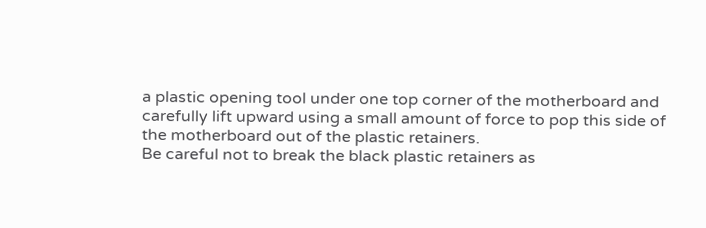a plastic opening tool under one top corner of the motherboard and carefully lift upward using a small amount of force to pop this side of the motherboard out of the plastic retainers.
Be careful not to break the black plastic retainers as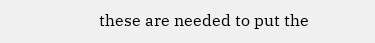these are needed to put the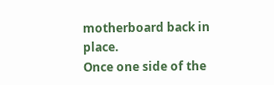motherboard back in place.
Once one side of the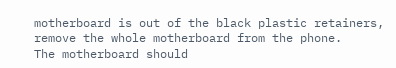motherboard is out of the black plastic retainers, remove the whole motherboard from the phone.
The motherboard should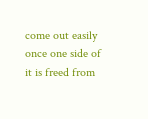come out easily once one side of it is freed from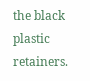the black plastic retainers.